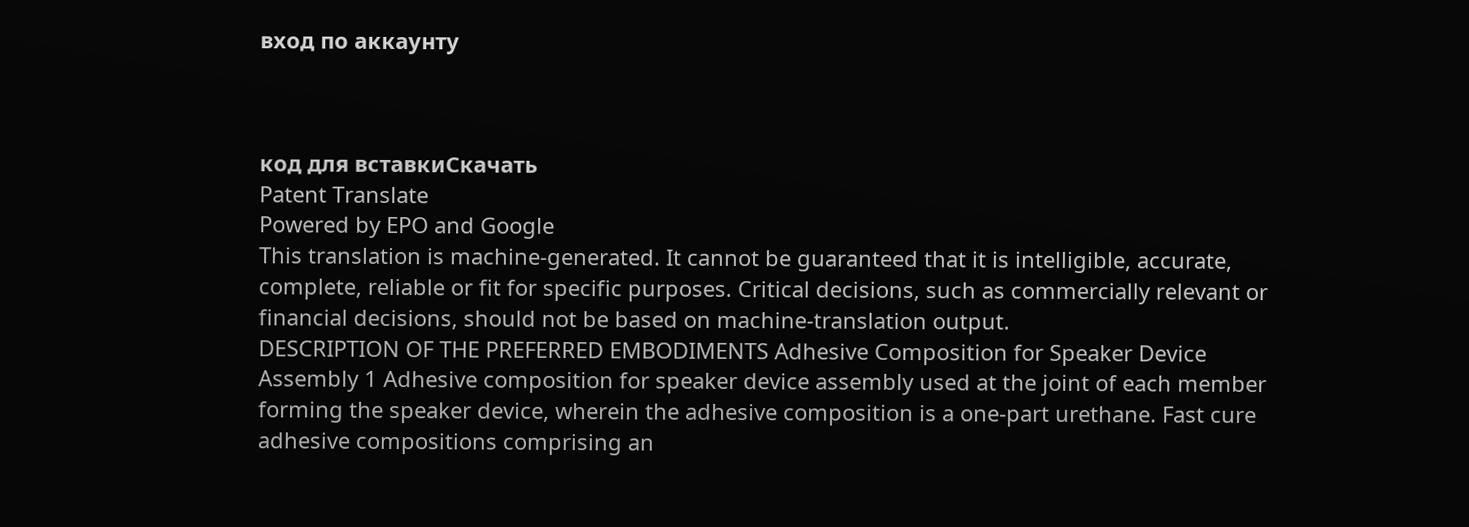вход по аккаунту



код для вставкиСкачать
Patent Translate
Powered by EPO and Google
This translation is machine-generated. It cannot be guaranteed that it is intelligible, accurate,
complete, reliable or fit for specific purposes. Critical decisions, such as commercially relevant or
financial decisions, should not be based on machine-translation output.
DESCRIPTION OF THE PREFERRED EMBODIMENTS Adhesive Composition for Speaker Device
Assembly 1 Adhesive composition for speaker device assembly used at the joint of each member
forming the speaker device, wherein the adhesive composition is a one-part urethane. Fast cure
adhesive compositions comprising an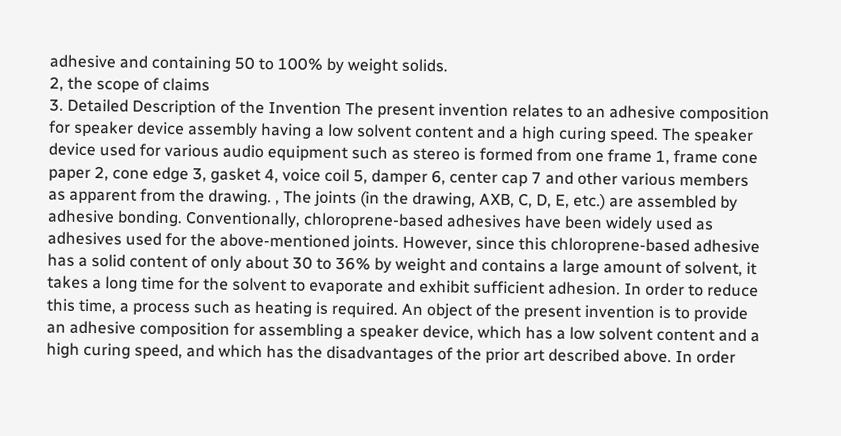adhesive and containing 50 to 100% by weight solids.
2, the scope of claims
3. Detailed Description of the Invention The present invention relates to an adhesive composition
for speaker device assembly having a low solvent content and a high curing speed. The speaker
device used for various audio equipment such as stereo is formed from one frame 1, frame cone
paper 2, cone edge 3, gasket 4, voice coil 5, damper 6, center cap 7 and other various members
as apparent from the drawing. , The joints (in the drawing, AXB, C, D, E, etc.) are assembled by
adhesive bonding. Conventionally, chloroprene-based adhesives have been widely used as
adhesives used for the above-mentioned joints. However, since this chloroprene-based adhesive
has a solid content of only about 30 to 36% by weight and contains a large amount of solvent, it
takes a long time for the solvent to evaporate and exhibit sufficient adhesion. In order to reduce
this time, a process such as heating is required. An object of the present invention is to provide
an adhesive composition for assembling a speaker device, which has a low solvent content and a
high curing speed, and which has the disadvantages of the prior art described above. In order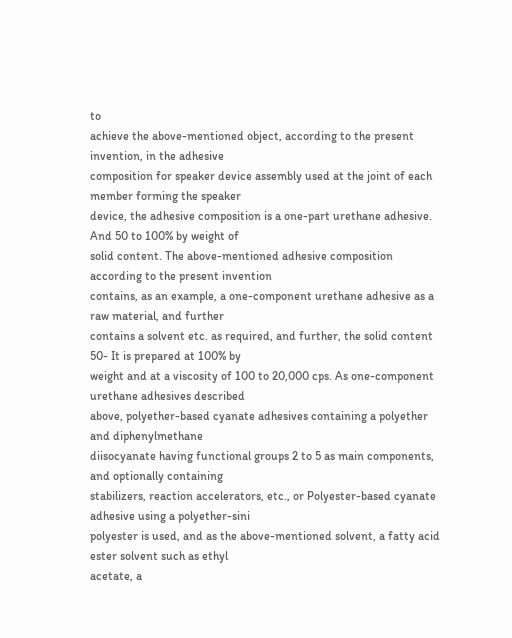to
achieve the above-mentioned object, according to the present invention, in the adhesive
composition for speaker device assembly used at the joint of each member forming the speaker
device, the adhesive composition is a one-part urethane adhesive. And 50 to 100% by weight of
solid content. The above-mentioned adhesive composition according to the present invention
contains, as an example, a one-component urethane adhesive as a raw material, and further
contains a solvent etc. as required, and further, the solid content 50- It is prepared at 100% by
weight and at a viscosity of 100 to 20,000 cps. As one-component urethane adhesives described
above, polyether-based cyanate adhesives containing a polyether and diphenylmethane
diisocyanate having functional groups 2 to 5 as main components, and optionally containing
stabilizers, reaction accelerators, etc., or Polyester-based cyanate adhesive using a polyether-sini
polyester is used, and as the above-mentioned solvent, a fatty acid ester solvent such as ethyl
acetate, a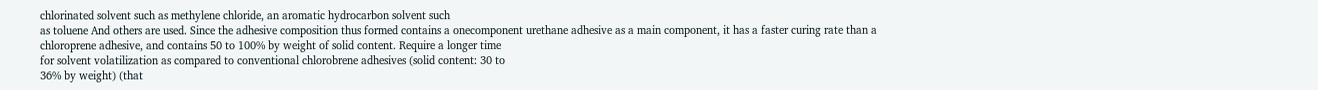chlorinated solvent such as methylene chloride, an aromatic hydrocarbon solvent such
as toluene And others are used. Since the adhesive composition thus formed contains a onecomponent urethane adhesive as a main component, it has a faster curing rate than a
chloroprene adhesive, and contains 50 to 100% by weight of solid content. Require a longer time
for solvent volatilization as compared to conventional chlorobrene adhesives (solid content: 30 to
36% by weight) (that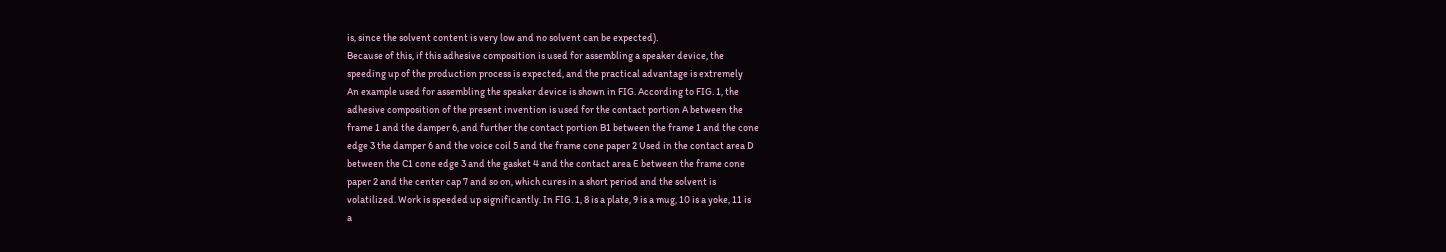is, since the solvent content is very low and no solvent can be expected).
Because of this, if this adhesive composition is used for assembling a speaker device, the
speeding up of the production process is expected, and the practical advantage is extremely
An example used for assembling the speaker device is shown in FIG. According to FIG. 1, the
adhesive composition of the present invention is used for the contact portion A between the
frame 1 and the damper 6, and further the contact portion B1 between the frame 1 and the cone
edge 3 the damper 6 and the voice coil 5 and the frame cone paper 2 Used in the contact area D
between the C1 cone edge 3 and the gasket 4 and the contact area E between the frame cone
paper 2 and the center cap 7 and so on, which cures in a short period and the solvent is
volatilized. Work is speeded up significantly. In FIG. 1, 8 is a plate, 9 is a mug, 10 is a yoke, 11 is
a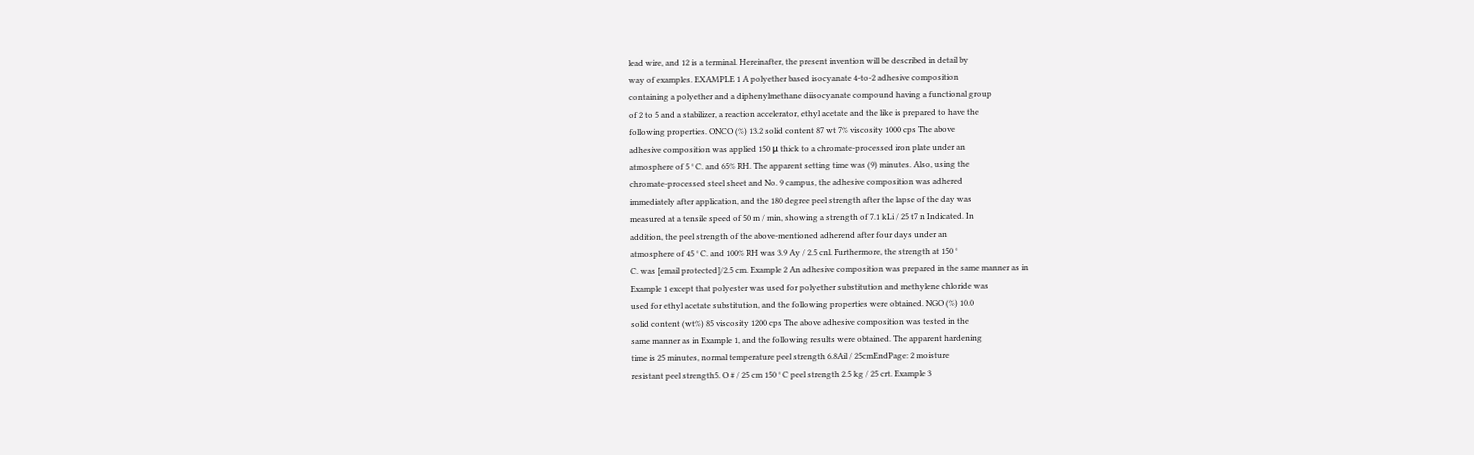lead wire, and 12 is a terminal. Hereinafter, the present invention will be described in detail by
way of examples. EXAMPLE 1 A polyether based isocyanate 4-to-2 adhesive composition
containing a polyether and a diphenylmethane diisocyanate compound having a functional group
of 2 to 5 and a stabilizer, a reaction accelerator, ethyl acetate and the like is prepared to have the
following properties. ONCO (%) 13.2 solid content 87 wt 7% viscosity 1000 cps The above
adhesive composition was applied 150 μ thick to a chromate-processed iron plate under an
atmosphere of 5 ° C. and 65% RH. The apparent setting time was (9) minutes. Also, using the
chromate-processed steel sheet and No. 9 campus, the adhesive composition was adhered
immediately after application, and the 180 degree peel strength after the lapse of the day was
measured at a tensile speed of 50 m / min, showing a strength of 7.1 kLi / 25 t7 n Indicated. In
addition, the peel strength of the above-mentioned adherend after four days under an
atmosphere of 45 ° C. and 100% RH was 3.9 Ay / 2.5 cnl. Furthermore, the strength at 150 °
C. was [email protected]/2.5 cm. Example 2 An adhesive composition was prepared in the same manner as in
Example 1 except that polyester was used for polyether substitution and methylene chloride was
used for ethyl acetate substitution, and the following properties were obtained. NGO (%) 10.0
solid content (wt%) 85 viscosity 1200 cps The above adhesive composition was tested in the
same manner as in Example 1, and the following results were obtained. The apparent hardening
time is 25 minutes, normal temperature peel strength 6.8Ail / 25cmEndPage: 2 moisture
resistant peel strength5. O # / 25 cm 150 ° C peel strength 2.5 kg / 25 crt. Example 3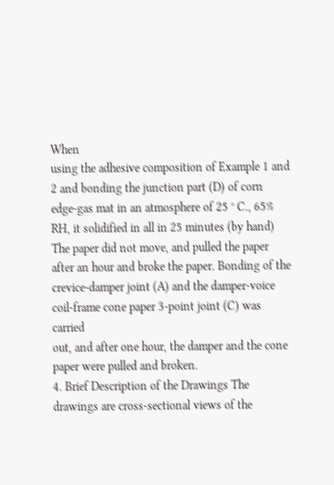When
using the adhesive composition of Example 1 and 2 and bonding the junction part (D) of corn
edge-gas mat in an atmosphere of 25 ° C., 65% RH, it solidified in all in 25 minutes (by hand)
The paper did not move, and pulled the paper after an hour and broke the paper. Bonding of the
crevice-damper joint (A) and the damper-voice coil-frame cone paper 3-point joint (C) was carried
out, and after one hour, the damper and the cone paper were pulled and broken.
4. Brief Description of the Drawings The drawings are cross-sectional views of the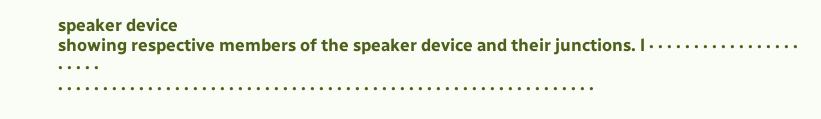speaker device
showing respective members of the speaker device and their junctions. l · · · · · · · · · · · · · · · · · · · · · ·
· · · · · · · · · · · · · · · · · · · · · · · · · · · · · · · · · · · · · · · · · · · · · · · · · · · · · · · · · · · ·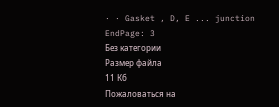· · Gasket , D, E ... junction
EndPage: 3
Без категории
Размер файла
11 Кб
Пожаловаться на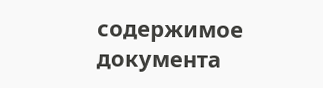содержимое документа